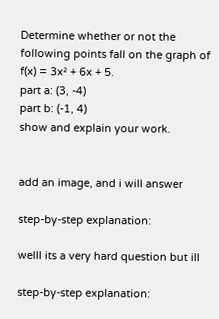Determine whether or not the following points fall on the graph of f(x) = 3x² + 6x + 5.
part a: (3, -4)
part b: (-1, 4)
show and explain your work.


add an image, and i will answer

step-by-step explanation:

welll its a very hard question but ill

step-by-step explanation: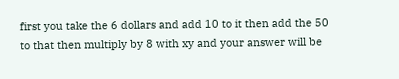first you take the 6 dollars and add 10 to it then add the 50 to that then multiply by 8 with xy and your answer will be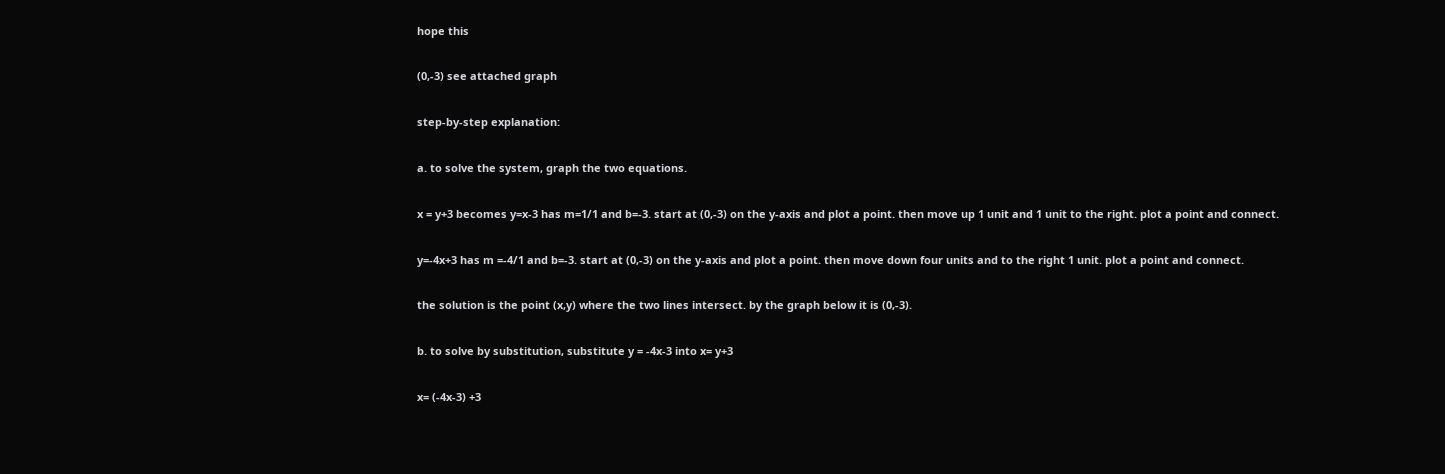hope this

(0,-3) see attached graph

step-by-step explanation:

a. to solve the system, graph the two equations.

x = y+3 becomes y=x-3 has m=1/1 and b=-3. start at (0,-3) on the y-axis and plot a point. then move up 1 unit and 1 unit to the right. plot a point and connect.

y=-4x+3 has m =-4/1 and b=-3. start at (0,-3) on the y-axis and plot a point. then move down four units and to the right 1 unit. plot a point and connect.

the solution is the point (x,y) where the two lines intersect. by the graph below it is (0,-3).

b. to solve by substitution, substitute y = -4x-3 into x= y+3

x= (-4x-3) +3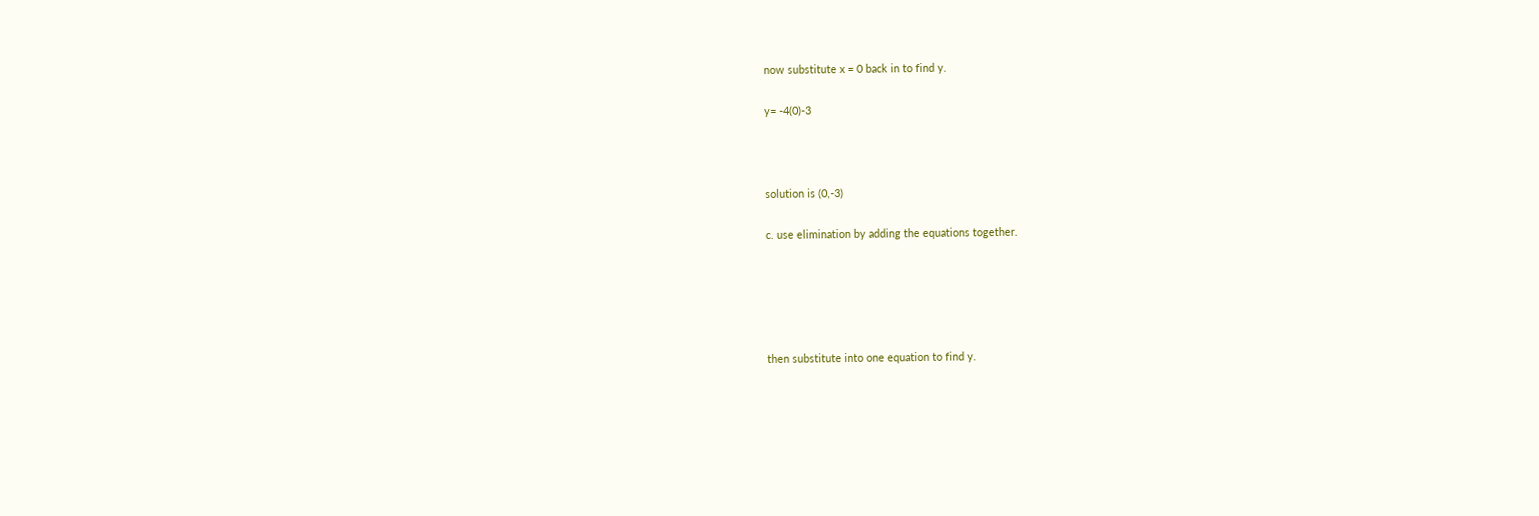now substitute x = 0 back in to find y.

y= -4(0)-3



solution is (0,-3)

c. use elimination by adding the equations together.





then substitute into one equation to find y.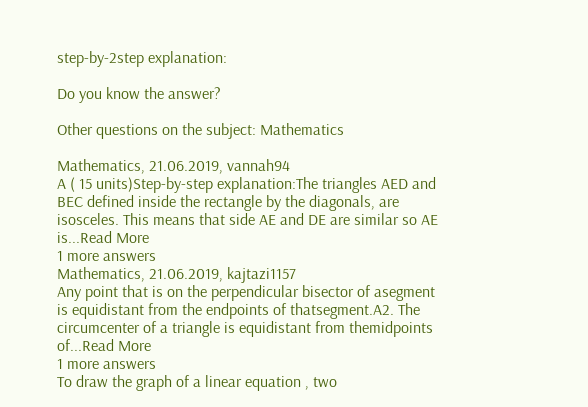step-by-2step explanation:

Do you know the answer?

Other questions on the subject: Mathematics

Mathematics, 21.06.2019, vannah94
A ( 15 units)Step-by-step explanation:The triangles AED and BEC defined inside the rectangle by the diagonals, are  isosceles. This means that side AE and DE are similar so AE is...Read More
1 more answers
Mathematics, 21.06.2019, kajtazi1157
Any point that is on the perpendicular bisector of asegment is equidistant from the endpoints of thatsegment.A2. The circumcenter of a triangle is equidistant from themidpoints of...Read More
1 more answers
To draw the graph of a linear equation , two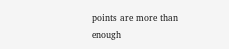points are more than enough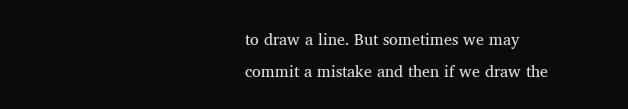to draw a line. But sometimes we may commit a mistake and then if we draw the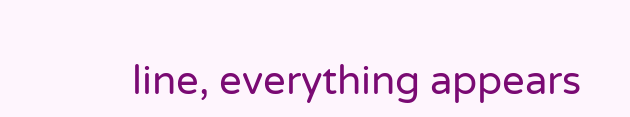line, everything appears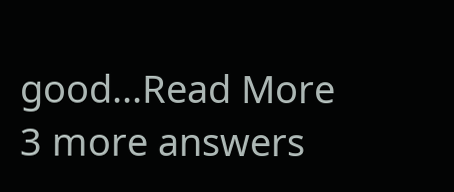good...Read More
3 more answers